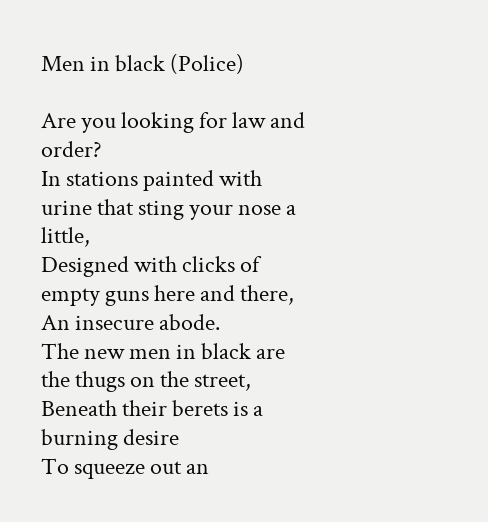Men in black (Police)

Are you looking for law and order?
In stations painted with urine that sting your nose a little,
Designed with clicks of empty guns here and there,
An insecure abode.
The new men in black are the thugs on the street,
Beneath their berets is a burning desire
To squeeze out an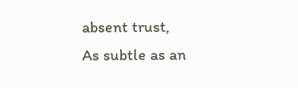absent trust,
As subtle as an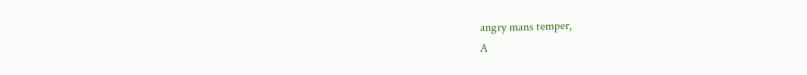angry mans temper,
A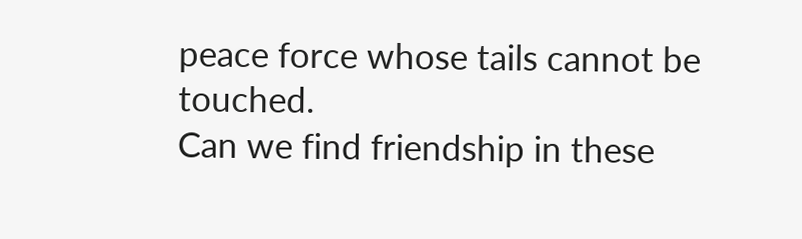peace force whose tails cannot be touched.
Can we find friendship in these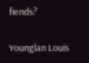fiends?

Younglan Louis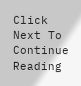Click Next To Continue Reading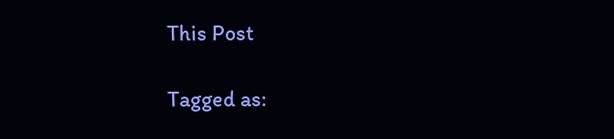This Post

Tagged as: